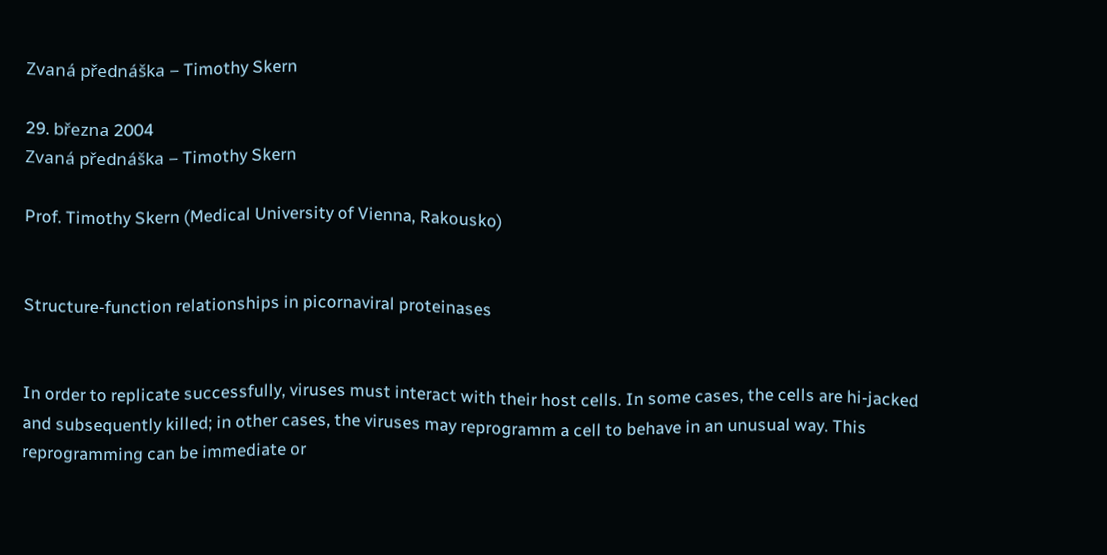Zvaná přednáška – Timothy Skern

29. března 2004
Zvaná přednáška – Timothy Skern

Prof. Timothy Skern (Medical University of Vienna, Rakousko)


Structure-function relationships in picornaviral proteinases


In order to replicate successfully, viruses must interact with their host cells. In some cases, the cells are hi-jacked and subsequently killed; in other cases, the viruses may reprogramm a cell to behave in an unusual way. This reprogramming can be immediate or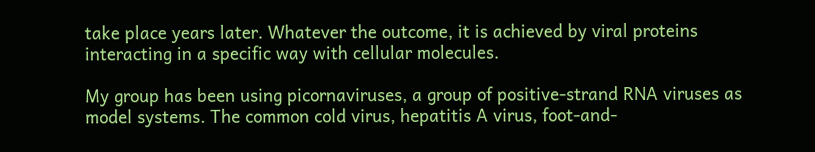take place years later. Whatever the outcome, it is achieved by viral proteins interacting in a specific way with cellular molecules.

My group has been using picornaviruses, a group of positive-strand RNA viruses as model systems. The common cold virus, hepatitis A virus, foot-and-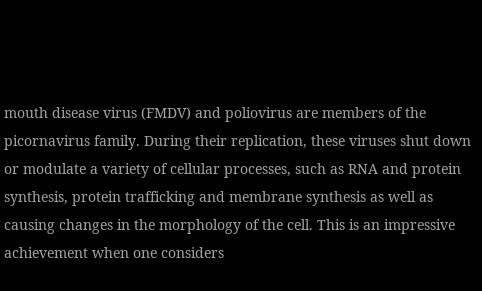mouth disease virus (FMDV) and poliovirus are members of the picornavirus family. During their replication, these viruses shut down or modulate a variety of cellular processes, such as RNA and protein synthesis, protein trafficking and membrane synthesis as well as causing changes in the morphology of the cell. This is an impressive achievement when one considers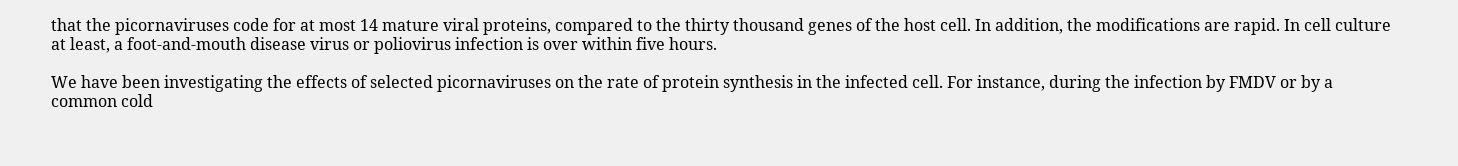that the picornaviruses code for at most 14 mature viral proteins, compared to the thirty thousand genes of the host cell. In addition, the modifications are rapid. In cell culture at least, a foot-and-mouth disease virus or poliovirus infection is over within five hours.

We have been investigating the effects of selected picornaviruses on the rate of protein synthesis in the infected cell. For instance, during the infection by FMDV or by a common cold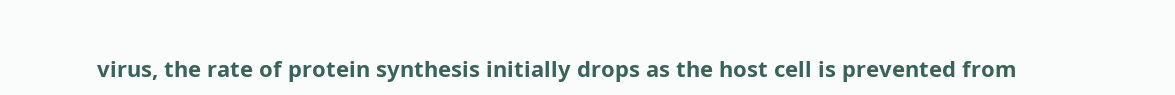virus, the rate of protein synthesis initially drops as the host cell is prevented from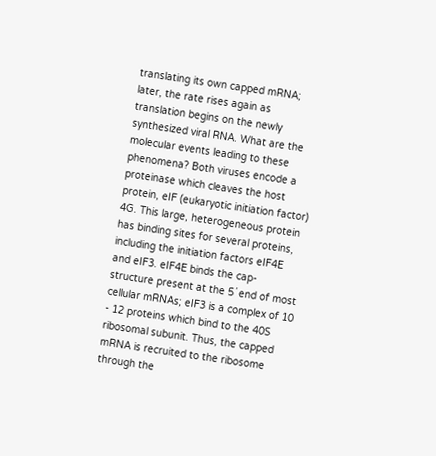translating its own capped mRNA; later, the rate rises again as translation begins on the newly synthesized viral RNA. What are the molecular events leading to these phenomena? Both viruses encode a proteinase which cleaves the host protein, eIF (eukaryotic initiation factor) 4G. This large, heterogeneous protein has binding sites for several proteins, including the initiation factors eIF4E and eIF3. eIF4E binds the cap-structure present at the 5´ end of most cellular mRNAs; eIF3 is a complex of 10 - 12 proteins which bind to the 40S ribosomal subunit. Thus, the capped mRNA is recruited to the ribosome through the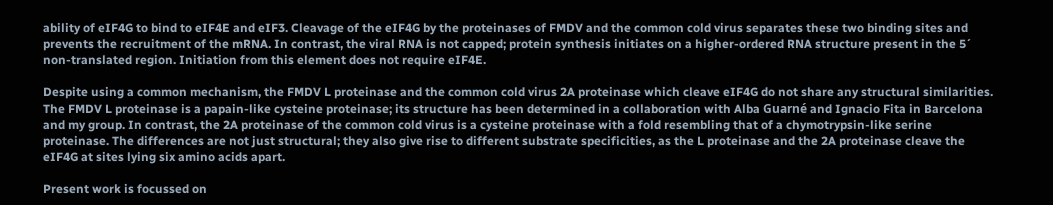ability of eIF4G to bind to eIF4E and eIF3. Cleavage of the eIF4G by the proteinases of FMDV and the common cold virus separates these two binding sites and prevents the recruitment of the mRNA. In contrast, the viral RNA is not capped; protein synthesis initiates on a higher-ordered RNA structure present in the 5´ non-translated region. Initiation from this element does not require eIF4E.

Despite using a common mechanism, the FMDV L proteinase and the common cold virus 2A proteinase which cleave eIF4G do not share any structural similarities. The FMDV L proteinase is a papain-like cysteine proteinase; its structure has been determined in a collaboration with Alba Guarné and Ignacio Fita in Barcelona and my group. In contrast, the 2A proteinase of the common cold virus is a cysteine proteinase with a fold resembling that of a chymotrypsin-like serine proteinase. The differences are not just structural; they also give rise to different substrate specificities, as the L proteinase and the 2A proteinase cleave the eIF4G at sites lying six amino acids apart.

Present work is focussed on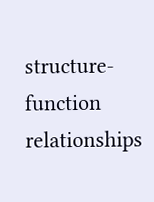structure-function relationships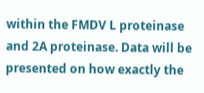within the FMDV L proteinase and 2A proteinase. Data will be presented on how exactly the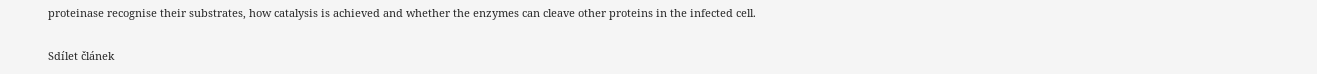proteinase recognise their substrates, how catalysis is achieved and whether the enzymes can cleave other proteins in the infected cell.

Sdílet článek